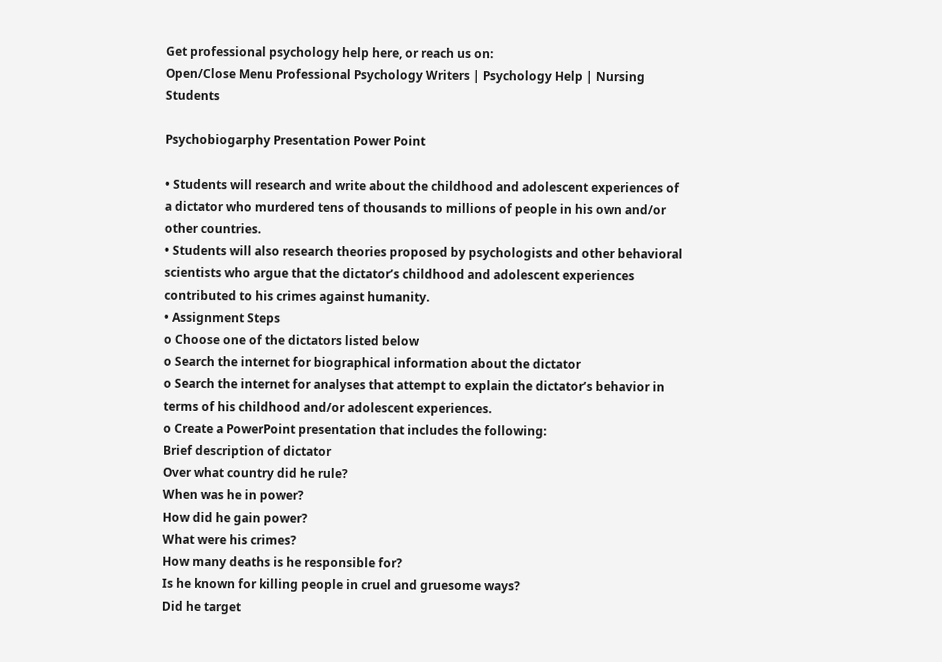Get professional psychology help here, or reach us on:
Open/Close Menu Professional Psychology Writers | Psychology Help | Nursing Students

Psychobiogarphy Presentation Power Point

• Students will research and write about the childhood and adolescent experiences of a dictator who murdered tens of thousands to millions of people in his own and/or other countries.
• Students will also research theories proposed by psychologists and other behavioral scientists who argue that the dictator’s childhood and adolescent experiences contributed to his crimes against humanity.
• Assignment Steps
o Choose one of the dictators listed below
o Search the internet for biographical information about the dictator
o Search the internet for analyses that attempt to explain the dictator’s behavior in terms of his childhood and/or adolescent experiences.
o Create a PowerPoint presentation that includes the following:
Brief description of dictator
Over what country did he rule?
When was he in power?
How did he gain power?
What were his crimes?
How many deaths is he responsible for?
Is he known for killing people in cruel and gruesome ways?
Did he target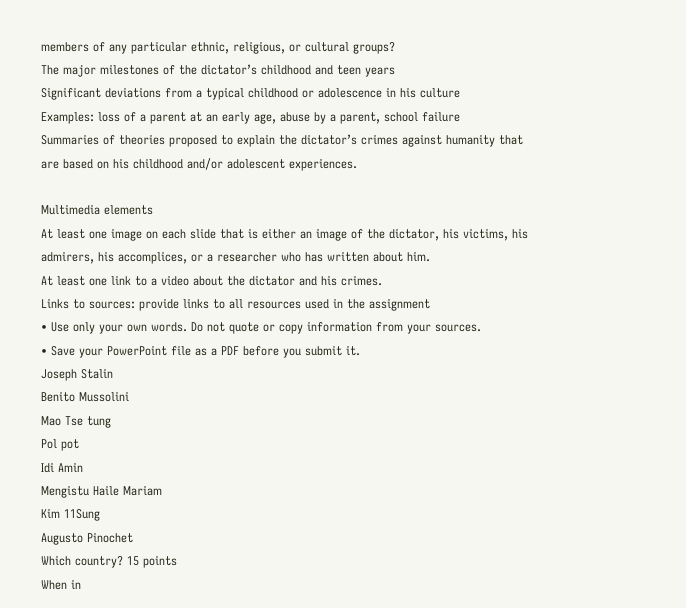members of any particular ethnic, religious, or cultural groups?
The major milestones of the dictator’s childhood and teen years
Significant deviations from a typical childhood or adolescence in his culture
Examples: loss of a parent at an early age, abuse by a parent, school failure
Summaries of theories proposed to explain the dictator’s crimes against humanity that are based on his childhood and/or adolescent experiences.

Multimedia elements
At least one image on each slide that is either an image of the dictator, his victims, his admirers, his accomplices, or a researcher who has written about him.
At least one link to a video about the dictator and his crimes.
Links to sources: provide links to all resources used in the assignment
• Use only your own words. Do not quote or copy information from your sources.
• Save your PowerPoint file as a PDF before you submit it.
Joseph Stalin
Benito Mussolini
Mao Tse tung
Pol pot
Idi Amin
Mengistu Haile Mariam
Kim 11Sung
Augusto Pinochet
Which country? 15 points
When in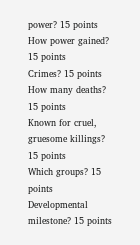power? 15 points
How power gained? 15 points
Crimes? 15 points
How many deaths? 15 points
Known for cruel, gruesome killings? 15 points
Which groups? 15 points
Developmental milestone? 15 points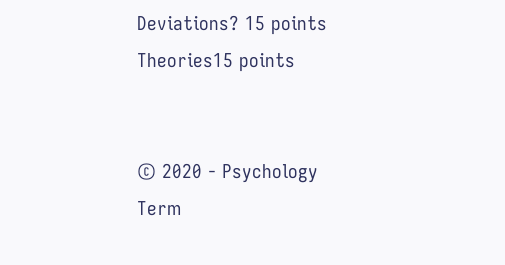Deviations? 15 points
Theories15 points


© 2020 - Psychology Term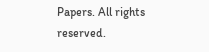Papers. All rights reserved.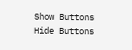Show Buttons
Hide Buttons